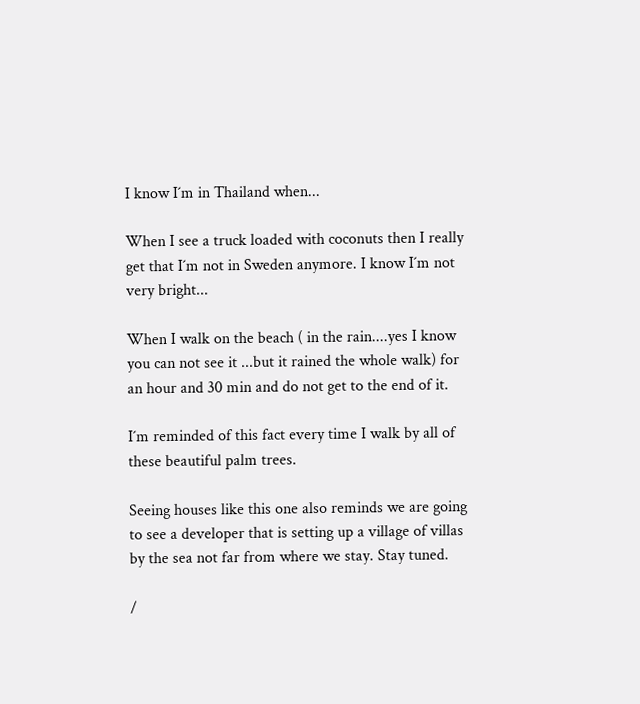I know I´m in Thailand when...

When I see a truck loaded with coconuts then I really get that I´m not in Sweden anymore. I know I´m not very bright...

When I walk on the beach ( in the rain....yes I know you can not see it ...but it rained the whole walk) for an hour and 30 min and do not get to the end of it.

I´m reminded of this fact every time I walk by all of these beautiful palm trees.

Seeing houses like this one also reminds we are going to see a developer that is setting up a village of villas by the sea not far from where we stay. Stay tuned.

/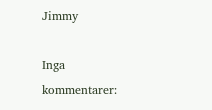Jimmy

Inga kommentarer: